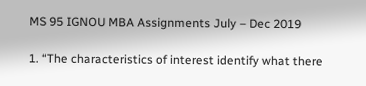MS 95 IGNOU MBA Assignments July – Dec 2019

1. “The characteristics of interest identify what there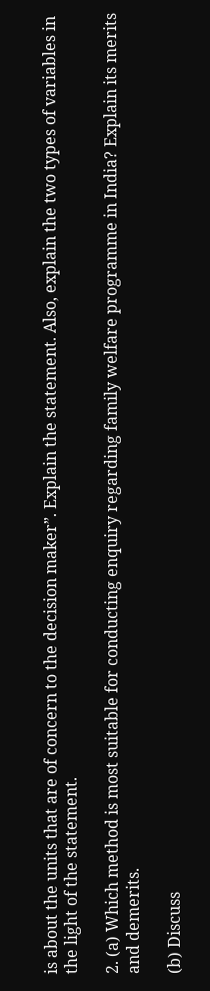is about the units that are of concern to the decision maker”. Explain the statement. Also, explain the two types of variables in the light of the statement.

2. (a) Which method is most suitable for conducting enquiry regarding family welfare programme in India? Explain its merits and demerits.

(b) Discuss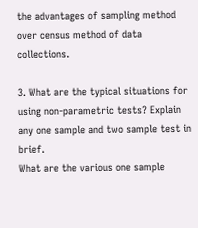the advantages of sampling method over census method of data collections.

3. What are the typical situations for using non-parametric tests? Explain any one sample and two sample test in brief.
What are the various one sample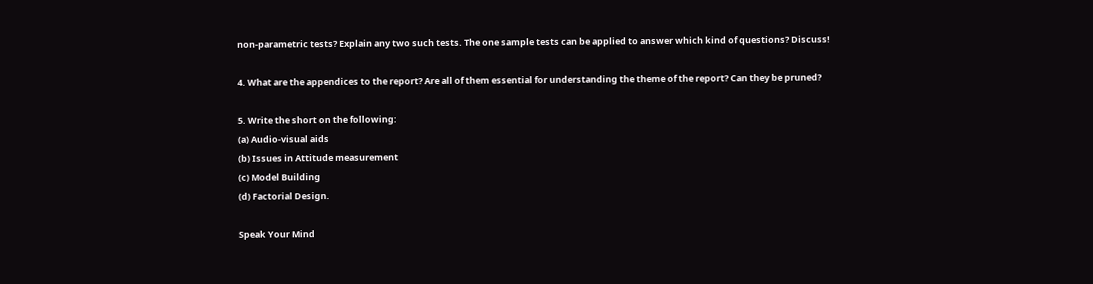non-parametric tests? Explain any two such tests. The one sample tests can be applied to answer which kind of questions? Discuss!

4. What are the appendices to the report? Are all of them essential for understanding the theme of the report? Can they be pruned?

5. Write the short on the following:
(a) Audio-visual aids
(b) Issues in Attitude measurement
(c) Model Building
(d) Factorial Design.

Speak Your Mind